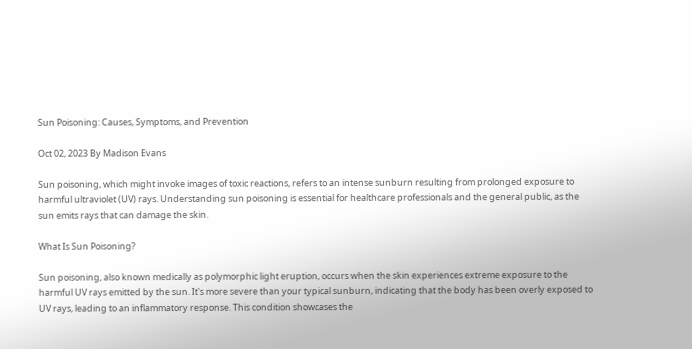Sun Poisoning: Causes, Symptoms, and Prevention

Oct 02, 2023 By Madison Evans

Sun poisoning, which might invoke images of toxic reactions, refers to an intense sunburn resulting from prolonged exposure to harmful ultraviolet (UV) rays. Understanding sun poisoning is essential for healthcare professionals and the general public, as the sun emits rays that can damage the skin.

What Is Sun Poisoning?

Sun poisoning, also known medically as polymorphic light eruption, occurs when the skin experiences extreme exposure to the harmful UV rays emitted by the sun. It's more severe than your typical sunburn, indicating that the body has been overly exposed to UV rays, leading to an inflammatory response. This condition showcases the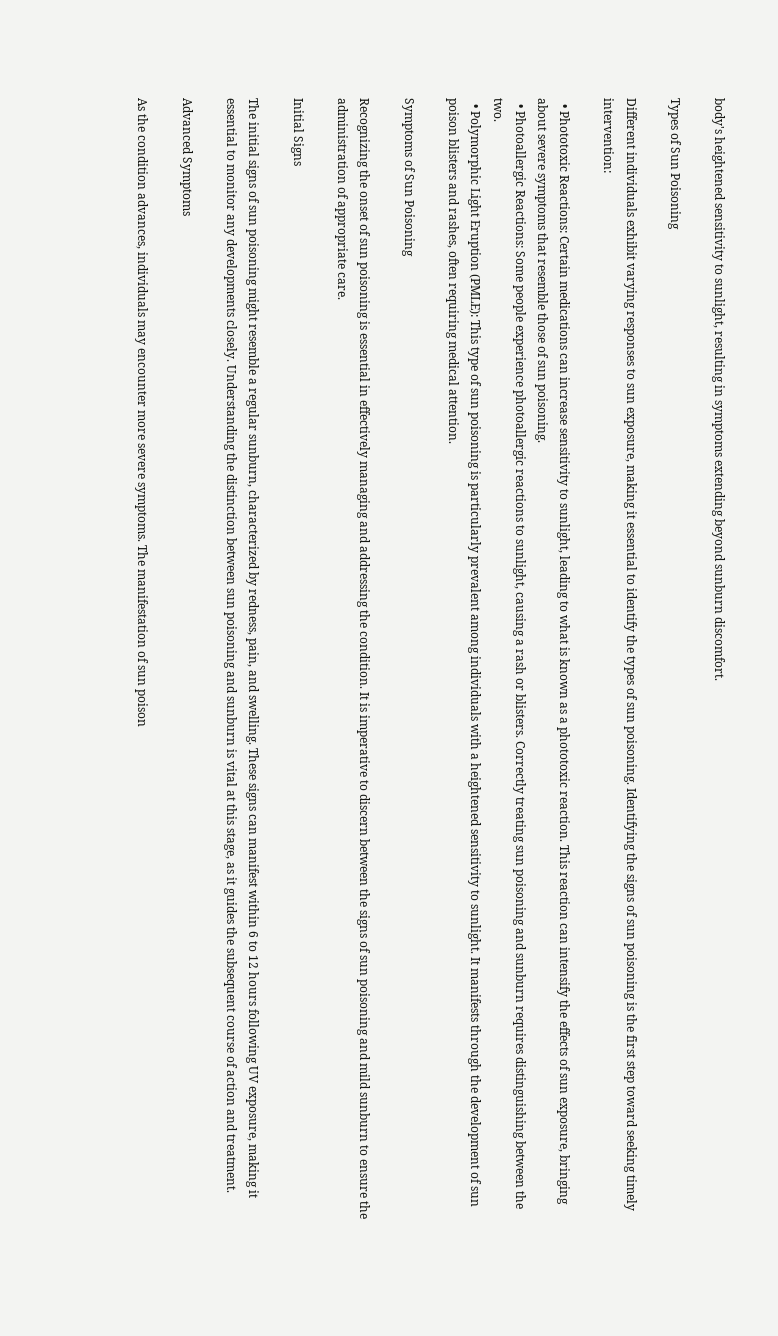body's heightened sensitivity to sunlight, resulting in symptoms extending beyond sunburn discomfort.

Types of Sun Poisoning

Different individuals exhibit varying responses to sun exposure, making it essential to identify the types of sun poisoning. Identifying the signs of sun poisoning is the first step toward seeking timely intervention:

  • Phototoxic Reactions: Certain medications can increase sensitivity to sunlight, leading to what is known as a phototoxic reaction. This reaction can intensify the effects of sun exposure, bringing about severe symptoms that resemble those of sun poisoning.
  • Photoallergic Reactions: Some people experience photoallergic reactions to sunlight, causing a rash or blisters. Correctly treating sun poisoning and sunburn requires distinguishing between the two.
  • Polymorphic Light Eruption (PMLE): This type of sun poisoning is particularly prevalent among individuals with a heightened sensitivity to sunlight. It manifests through the development of sun poison blisters and rashes, often requiring medical attention.

Symptoms of Sun Poisoning

Recognizing the onset of sun poisoning is essential in effectively managing and addressing the condition. It is imperative to discern between the signs of sun poisoning and mild sunburn to ensure the administration of appropriate care.

Initial Signs

The initial signs of sun poisoning might resemble a regular sunburn, characterized by redness, pain, and swelling. These signs can manifest within 6 to 12 hours following UV exposure, making it essential to monitor any developments closely. Understanding the distinction between sun poisoning and sunburn is vital at this stage, as it guides the subsequent course of action and treatment.

Advanced Symptoms

As the condition advances, individuals may encounter more severe symptoms. The manifestation of sun poison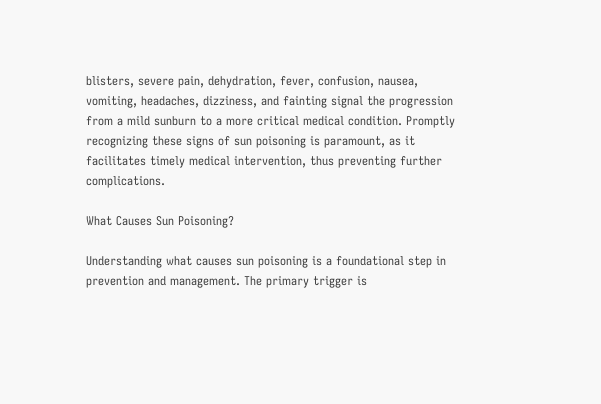blisters, severe pain, dehydration, fever, confusion, nausea, vomiting, headaches, dizziness, and fainting signal the progression from a mild sunburn to a more critical medical condition. Promptly recognizing these signs of sun poisoning is paramount, as it facilitates timely medical intervention, thus preventing further complications.

What Causes Sun Poisoning?

Understanding what causes sun poisoning is a foundational step in prevention and management. The primary trigger is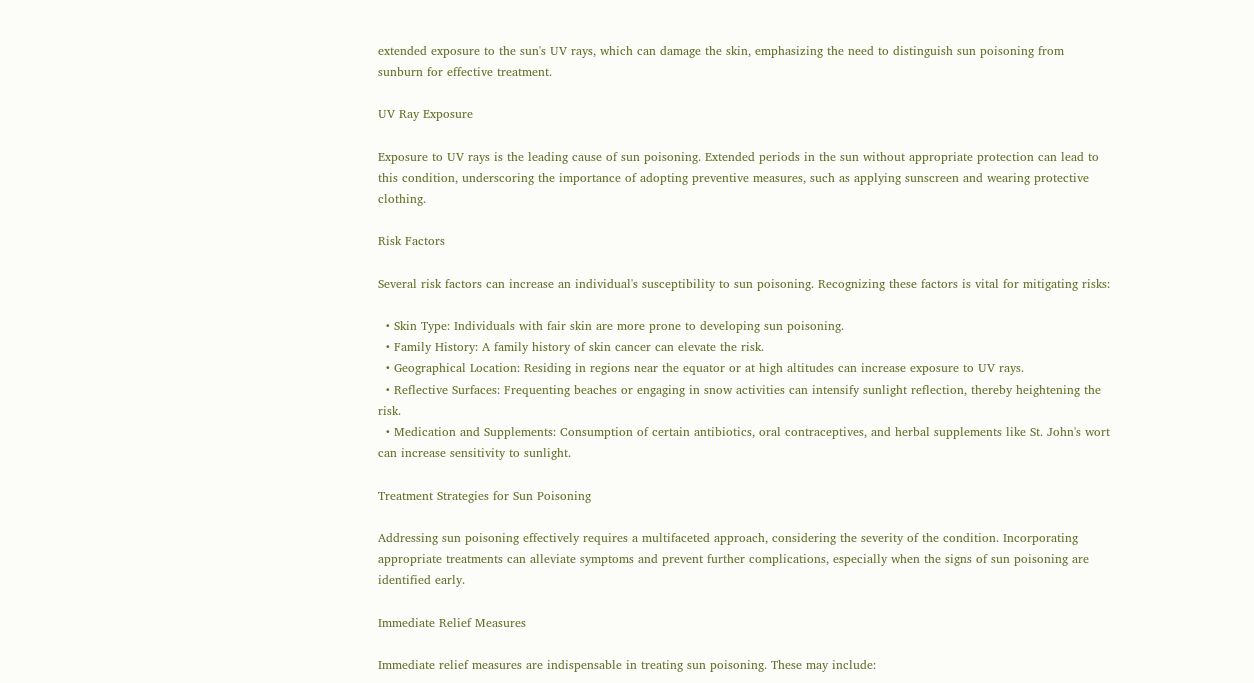extended exposure to the sun's UV rays, which can damage the skin, emphasizing the need to distinguish sun poisoning from sunburn for effective treatment.

UV Ray Exposure

Exposure to UV rays is the leading cause of sun poisoning. Extended periods in the sun without appropriate protection can lead to this condition, underscoring the importance of adopting preventive measures, such as applying sunscreen and wearing protective clothing.

Risk Factors

Several risk factors can increase an individual's susceptibility to sun poisoning. Recognizing these factors is vital for mitigating risks:

  • Skin Type: Individuals with fair skin are more prone to developing sun poisoning.
  • Family History: A family history of skin cancer can elevate the risk.
  • Geographical Location: Residing in regions near the equator or at high altitudes can increase exposure to UV rays.
  • Reflective Surfaces: Frequenting beaches or engaging in snow activities can intensify sunlight reflection, thereby heightening the risk.
  • Medication and Supplements: Consumption of certain antibiotics, oral contraceptives, and herbal supplements like St. John's wort can increase sensitivity to sunlight.

Treatment Strategies for Sun Poisoning

Addressing sun poisoning effectively requires a multifaceted approach, considering the severity of the condition. Incorporating appropriate treatments can alleviate symptoms and prevent further complications, especially when the signs of sun poisoning are identified early.

Immediate Relief Measures

Immediate relief measures are indispensable in treating sun poisoning. These may include: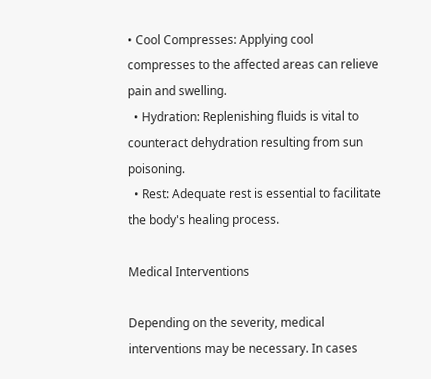• Cool Compresses: Applying cool compresses to the affected areas can relieve pain and swelling.
  • Hydration: Replenishing fluids is vital to counteract dehydration resulting from sun poisoning.
  • Rest: Adequate rest is essential to facilitate the body's healing process.

Medical Interventions

Depending on the severity, medical interventions may be necessary. In cases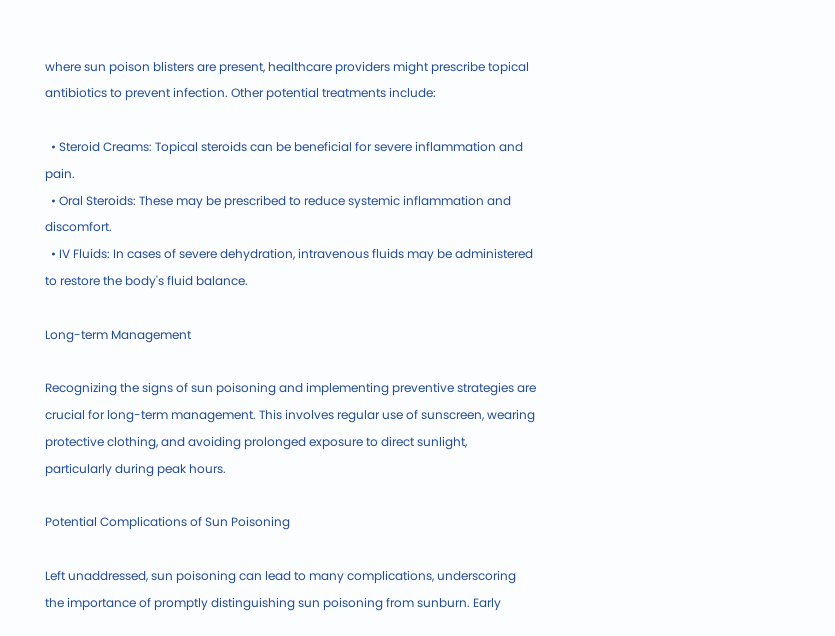where sun poison blisters are present, healthcare providers might prescribe topical antibiotics to prevent infection. Other potential treatments include:

  • Steroid Creams: Topical steroids can be beneficial for severe inflammation and pain.
  • Oral Steroids: These may be prescribed to reduce systemic inflammation and discomfort.
  • IV Fluids: In cases of severe dehydration, intravenous fluids may be administered to restore the body's fluid balance.

Long-term Management

Recognizing the signs of sun poisoning and implementing preventive strategies are crucial for long-term management. This involves regular use of sunscreen, wearing protective clothing, and avoiding prolonged exposure to direct sunlight, particularly during peak hours.

Potential Complications of Sun Poisoning

Left unaddressed, sun poisoning can lead to many complications, underscoring the importance of promptly distinguishing sun poisoning from sunburn. Early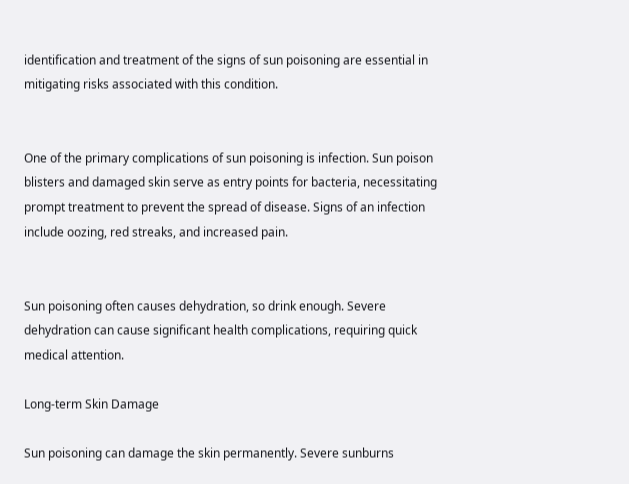identification and treatment of the signs of sun poisoning are essential in mitigating risks associated with this condition.


One of the primary complications of sun poisoning is infection. Sun poison blisters and damaged skin serve as entry points for bacteria, necessitating prompt treatment to prevent the spread of disease. Signs of an infection include oozing, red streaks, and increased pain.


Sun poisoning often causes dehydration, so drink enough. Severe dehydration can cause significant health complications, requiring quick medical attention.

Long-term Skin Damage

Sun poisoning can damage the skin permanently. Severe sunburns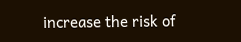increase the risk of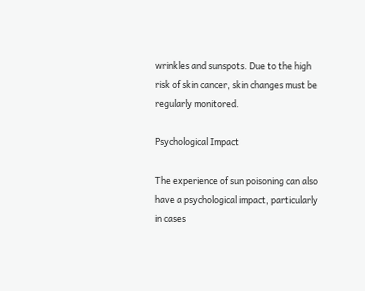wrinkles and sunspots. Due to the high risk of skin cancer, skin changes must be regularly monitored.

Psychological Impact

The experience of sun poisoning can also have a psychological impact, particularly in cases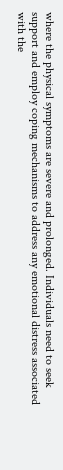where the physical symptoms are severe and prolonged. Individuals need to seek support and employ coping mechanisms to address any emotional distress associated with the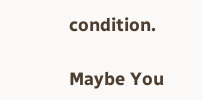condition.

Maybe You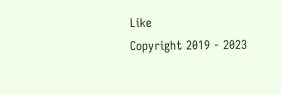Like
Copyright 2019 - 2023